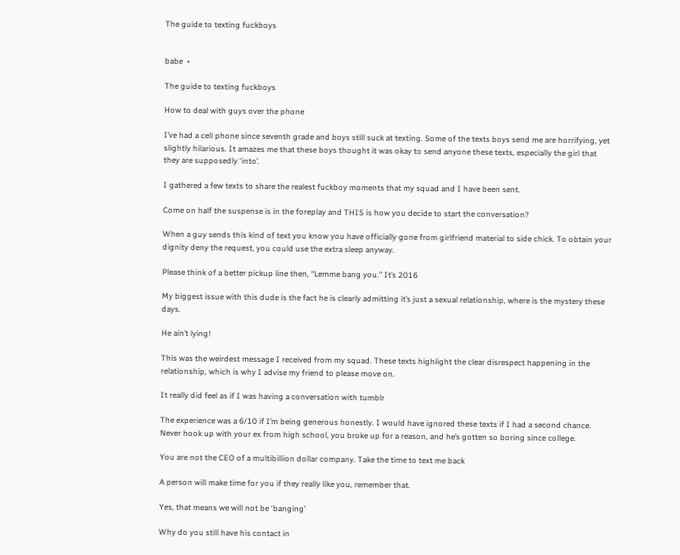The guide to texting fuckboys


babe  •

The guide to texting fuckboys

How to deal with guys over the phone

I’ve had a cell phone since seventh grade and boys still suck at texting. Some of the texts boys send me are horrifying, yet slightly hilarious. It amazes me that these boys thought it was okay to send anyone these texts, especially the girl that they are supposedly ‘into’.

I gathered a few texts to share the realest fuckboy moments that my squad and I have been sent.

Come on half the suspense is in the foreplay and THIS is how you decide to start the conversation?

When a guy sends this kind of text you know you have officially gone from girlfriend material to side chick. To obtain your dignity deny the request, you could use the extra sleep anyway.

Please think of a better pickup line then, “Lemme bang you.” It’s 2016

My biggest issue with this dude is the fact he is clearly admitting it’s just a sexual relationship, where is the mystery these days.

He ain’t lying!

This was the weirdest message I received from my squad. These texts highlight the clear disrespect happening in the relationship, which is why I advise my friend to please move on.

It really did feel as if I was having a conversation with tumblr

The experience was a 6/10 if I’m being generous honestly. I would have ignored these texts if I had a second chance. Never hook up with your ex from high school, you broke up for a reason, and he’s gotten so boring since college.

You are not the CEO of a multibillion dollar company. Take the time to text me back

A person will make time for you if they really like you, remember that.

Yes, that means we will not be ‘banging’

Why do you still have his contact in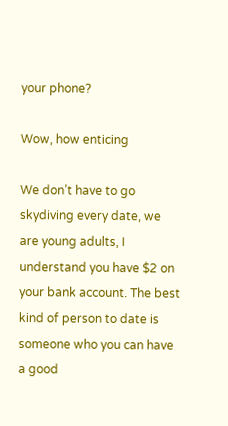your phone?

Wow, how enticing

We don’t have to go skydiving every date, we are young adults, I understand you have $2 on your bank account. The best kind of person to date is someone who you can have a good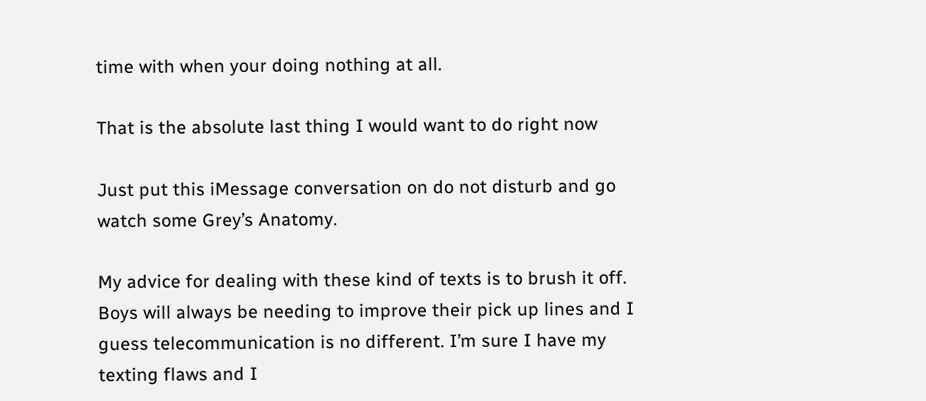time with when your doing nothing at all.

That is the absolute last thing I would want to do right now

Just put this iMessage conversation on do not disturb and go watch some Grey’s Anatomy.

My advice for dealing with these kind of texts is to brush it off. Boys will always be needing to improve their pick up lines and I guess telecommunication is no different. I’m sure I have my texting flaws and I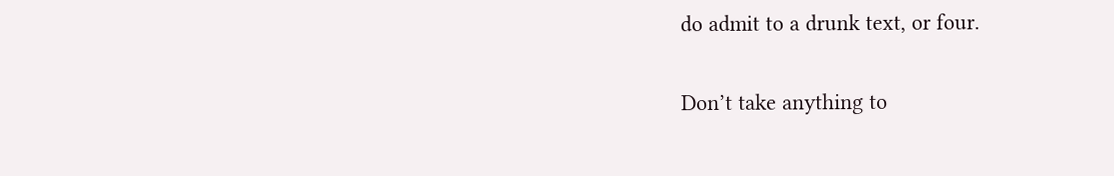do admit to a drunk text, or four.

Don’t take anything to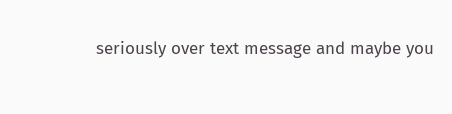seriously over text message and maybe you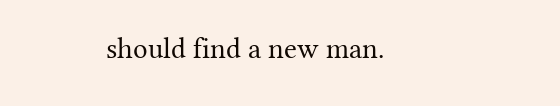should find a new man.